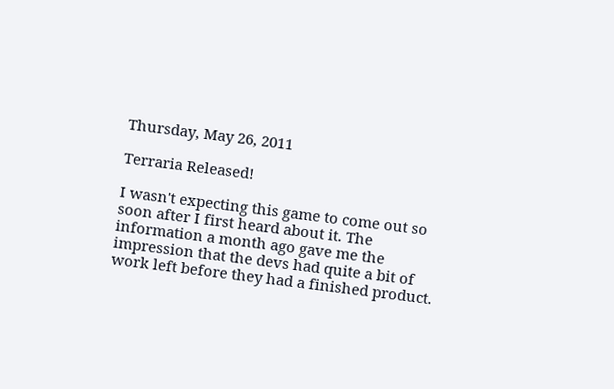Thursday, May 26, 2011

Terraria Released!

I wasn't expecting this game to come out so soon after I first heard about it. The information a month ago gave me the impression that the devs had quite a bit of work left before they had a finished product.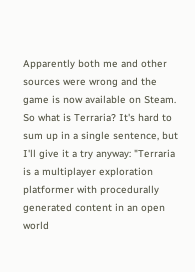Apparently both me and other sources were wrong and the game is now available on Steam. So what is Terraria? It's hard to sum up in a single sentence, but I'll give it a try anyway: "Terraria is a multiplayer exploration platformer with procedurally generated content in an open world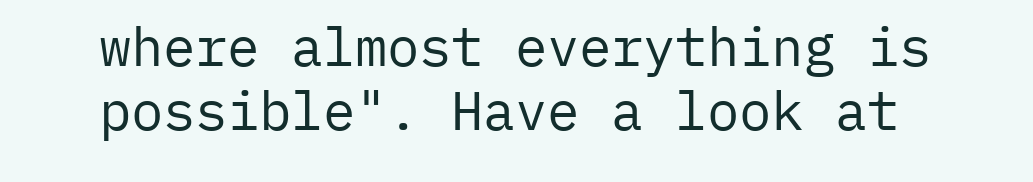where almost everything is possible". Have a look at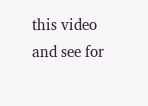this video and see for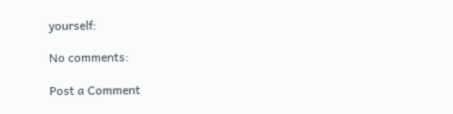yourself:

No comments:

Post a Comment